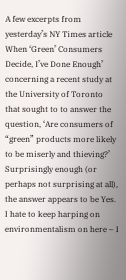A few excerpts from yesterday’s NY Times article When ‘Green’ Consumers Decide, I’ve Done Enough’ concerning a recent study at the University of Toronto that sought to to answer the question, ‘Are consumers of “green” products more likely to be miserly and thieving?’ Surprisingly enough (or perhaps not surprising at all), the answer appears to be Yes. I hate to keep harping on environmentalism on here – I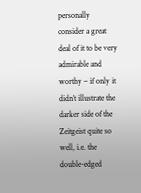personally consider a great deal of it to be very admirable and worthy – if only it didn’t illustrate the darker side of the Zeitgeist quite so well, i.e. the double-edged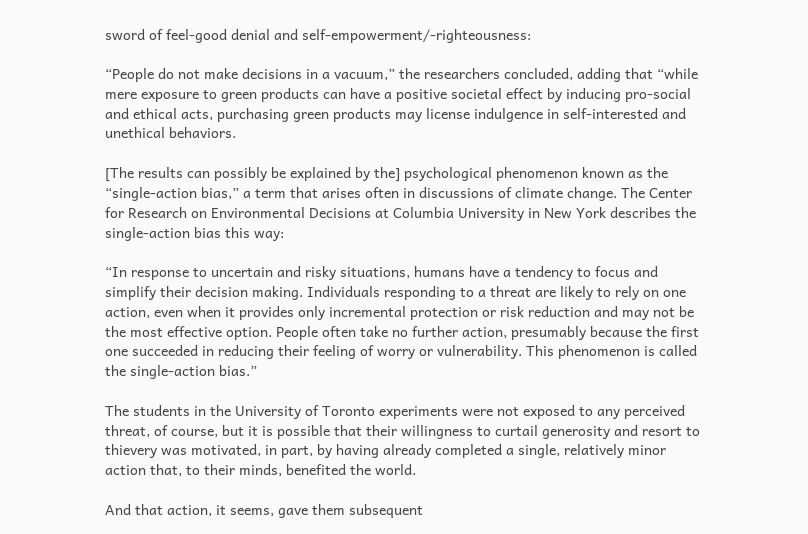sword of feel-good denial and self-empowerment/-righteousness:

“People do not make decisions in a vacuum,” the researchers concluded, adding that “while mere exposure to green products can have a positive societal effect by inducing pro-social and ethical acts, purchasing green products may license indulgence in self-interested and unethical behaviors.

[The results can possibly be explained by the] psychological phenomenon known as the “single-action bias,” a term that arises often in discussions of climate change. The Center for Research on Environmental Decisions at Columbia University in New York describes the single-action bias this way:

“In response to uncertain and risky situations, humans have a tendency to focus and simplify their decision making. Individuals responding to a threat are likely to rely on one action, even when it provides only incremental protection or risk reduction and may not be the most effective option. People often take no further action, presumably because the first one succeeded in reducing their feeling of worry or vulnerability. This phenomenon is called the single-action bias.”

The students in the University of Toronto experiments were not exposed to any perceived threat, of course, but it is possible that their willingness to curtail generosity and resort to thievery was motivated, in part, by having already completed a single, relatively minor action that, to their minds, benefited the world.

And that action, it seems, gave them subsequent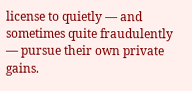license to quietly — and sometimes quite fraudulently — pursue their own private gains.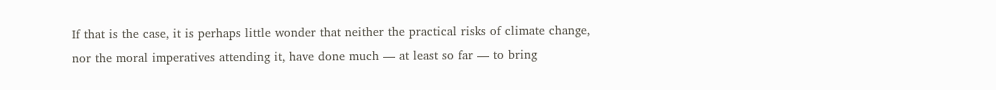If that is the case, it is perhaps little wonder that neither the practical risks of climate change, nor the moral imperatives attending it, have done much — at least so far — to bring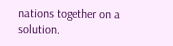nations together on a solution.